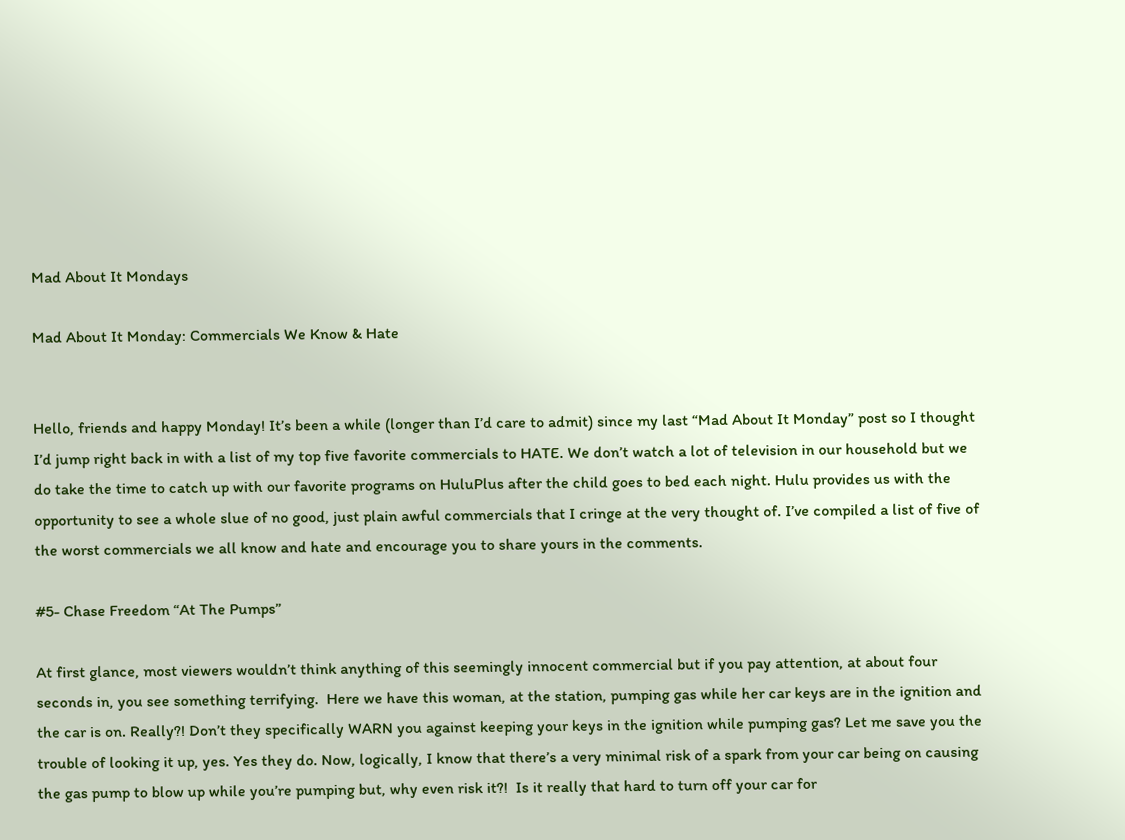Mad About It Mondays

Mad About It Monday: Commercials We Know & Hate


Hello, friends and happy Monday! It’s been a while (longer than I’d care to admit) since my last “Mad About It Monday” post so I thought I’d jump right back in with a list of my top five favorite commercials to HATE. We don’t watch a lot of television in our household but we do take the time to catch up with our favorite programs on HuluPlus after the child goes to bed each night. Hulu provides us with the opportunity to see a whole slue of no good, just plain awful commercials that I cringe at the very thought of. I’ve compiled a list of five of the worst commercials we all know and hate and encourage you to share yours in the comments.

#5- Chase Freedom “At The Pumps”

At first glance, most viewers wouldn’t think anything of this seemingly innocent commercial but if you pay attention, at about four seconds in, you see something terrifying.  Here we have this woman, at the station, pumping gas while her car keys are in the ignition and the car is on. Really?! Don’t they specifically WARN you against keeping your keys in the ignition while pumping gas? Let me save you the trouble of looking it up, yes. Yes they do. Now, logically, I know that there’s a very minimal risk of a spark from your car being on causing the gas pump to blow up while you’re pumping but, why even risk it?!  Is it really that hard to turn off your car for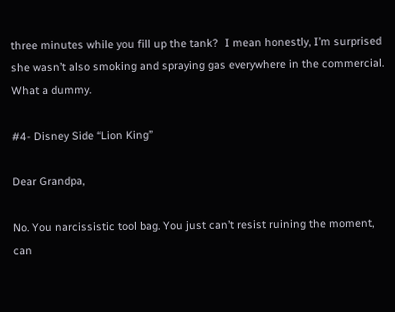three minutes while you fill up the tank?  I mean honestly, I’m surprised she wasn’t also smoking and spraying gas everywhere in the commercial. What a dummy.

#4- Disney Side “Lion King”

Dear Grandpa,

No. You narcissistic tool bag. You just can’t resist ruining the moment, can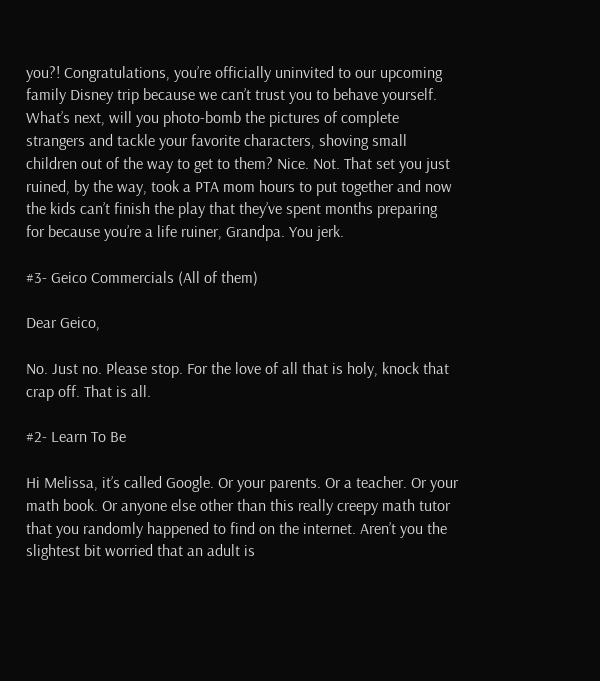you?! Congratulations, you’re officially uninvited to our upcoming family Disney trip because we can’t trust you to behave yourself. What’s next, will you photo-bomb the pictures of complete strangers and tackle your favorite characters, shoving small children out of the way to get to them? Nice. Not. That set you just ruined, by the way, took a PTA mom hours to put together and now the kids can’t finish the play that they’ve spent months preparing for because you’re a life ruiner, Grandpa. You jerk.

#3- Geico Commercials (All of them)

Dear Geico,

No. Just no. Please stop. For the love of all that is holy, knock that crap off. That is all.

#2- Learn To Be

Hi Melissa, it’s called Google. Or your parents. Or a teacher. Or your math book. Or anyone else other than this really creepy math tutor that you randomly happened to find on the internet. Aren’t you the slightest bit worried that an adult is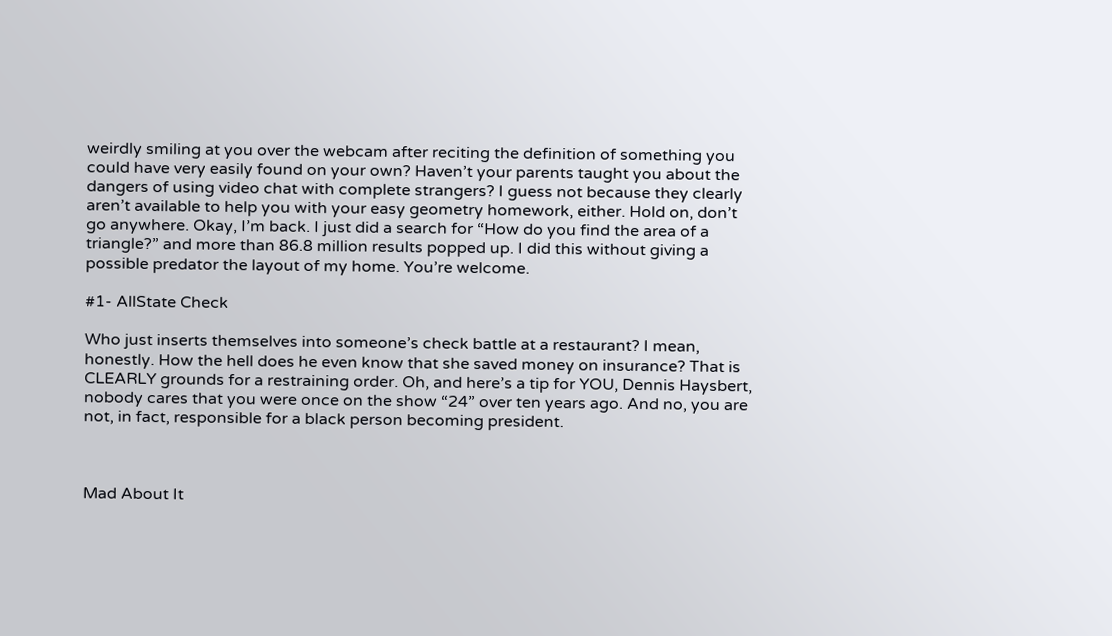weirdly smiling at you over the webcam after reciting the definition of something you could have very easily found on your own? Haven’t your parents taught you about the dangers of using video chat with complete strangers? I guess not because they clearly aren’t available to help you with your easy geometry homework, either. Hold on, don’t go anywhere. Okay, I’m back. I just did a search for “How do you find the area of a triangle?” and more than 86.8 million results popped up. I did this without giving a possible predator the layout of my home. You’re welcome.

#1- AllState Check

Who just inserts themselves into someone’s check battle at a restaurant? I mean, honestly. How the hell does he even know that she saved money on insurance? That is CLEARLY grounds for a restraining order. Oh, and here’s a tip for YOU, Dennis Haysbert, nobody cares that you were once on the show “24” over ten years ago. And no, you are not, in fact, responsible for a black person becoming president.



Mad About It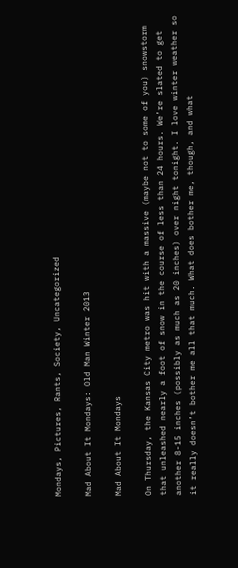Mondays, Pictures, Rants, Society, Uncategorized

Mad About It Mondays: Old Man Winter 2013

Mad About It Mondays

On Thursday, the Kansas City metro was hit with a massive (maybe not to some of you) snowstorm that unleashed nearly a foot of snow in the course of less than 24 hours. We’re slated to get another 8-15 inches (possibly as much as 20 inches) over night tonight. I love winter weather so it really doesn’t bother me all that much. What does bother me, though, and what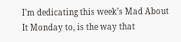I’m dedicating this week’s Mad About It Monday to, is the way that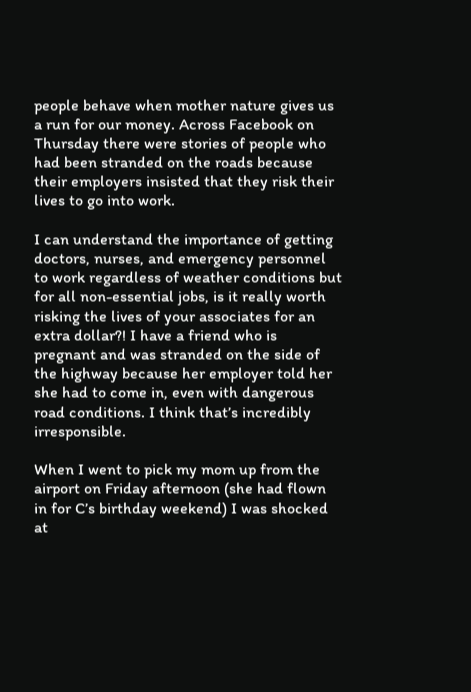people behave when mother nature gives us a run for our money. Across Facebook on Thursday there were stories of people who had been stranded on the roads because their employers insisted that they risk their lives to go into work.

I can understand the importance of getting doctors, nurses, and emergency personnel to work regardless of weather conditions but for all non-essential jobs, is it really worth risking the lives of your associates for an extra dollar?! I have a friend who is pregnant and was stranded on the side of the highway because her employer told her she had to come in, even with dangerous road conditions. I think that’s incredibly irresponsible.

When I went to pick my mom up from the airport on Friday afternoon (she had flown in for C’s birthday weekend) I was shocked at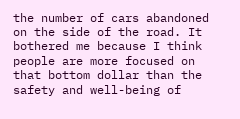the number of cars abandoned on the side of the road. It bothered me because I think people are more focused on that bottom dollar than the safety and well-being of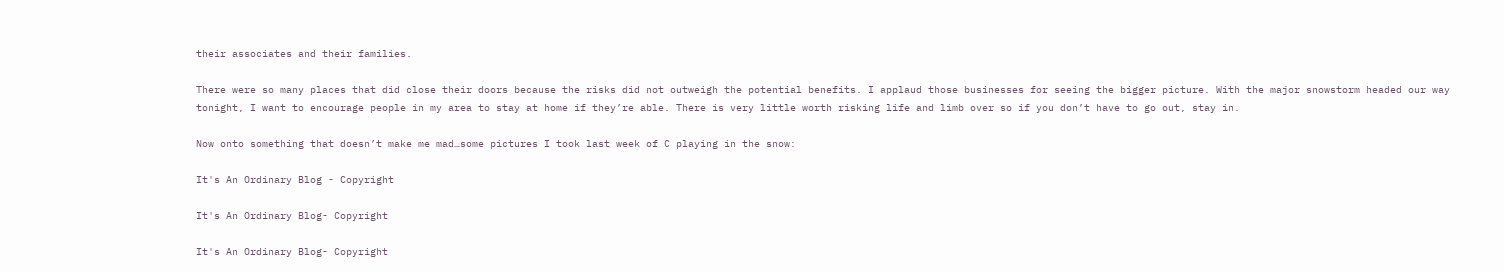their associates and their families.

There were so many places that did close their doors because the risks did not outweigh the potential benefits. I applaud those businesses for seeing the bigger picture. With the major snowstorm headed our way tonight, I want to encourage people in my area to stay at home if they’re able. There is very little worth risking life and limb over so if you don’t have to go out, stay in.

Now onto something that doesn’t make me mad…some pictures I took last week of C playing in the snow:

It's An Ordinary Blog - Copyright

It's An Ordinary Blog- Copyright

It's An Ordinary Blog- Copyright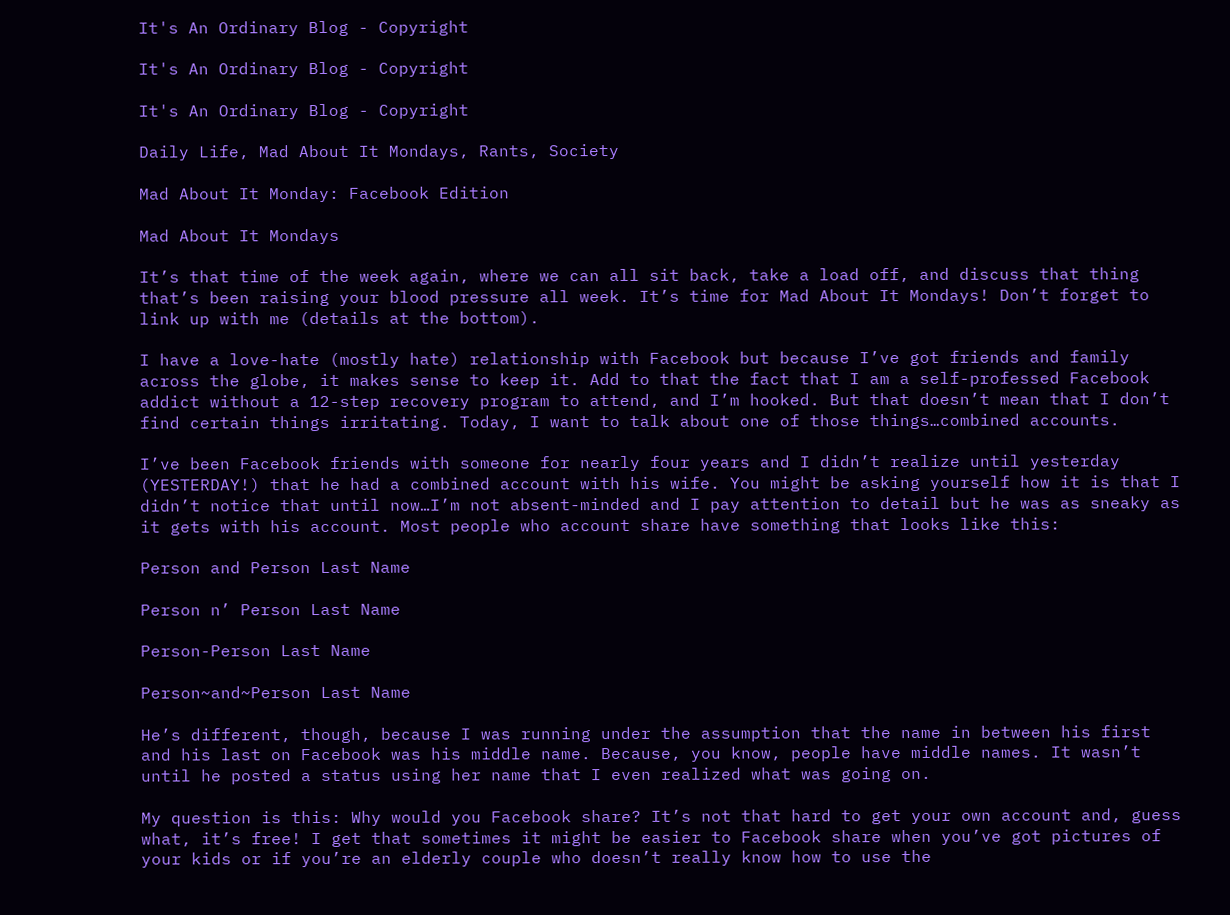It's An Ordinary Blog - Copyright

It's An Ordinary Blog - Copyright

It's An Ordinary Blog - Copyright

Daily Life, Mad About It Mondays, Rants, Society

Mad About It Monday: Facebook Edition

Mad About It Mondays

It’s that time of the week again, where we can all sit back, take a load off, and discuss that thing that’s been raising your blood pressure all week. It’s time for Mad About It Mondays! Don’t forget to link up with me (details at the bottom).

I have a love-hate (mostly hate) relationship with Facebook but because I’ve got friends and family across the globe, it makes sense to keep it. Add to that the fact that I am a self-professed Facebook addict without a 12-step recovery program to attend, and I’m hooked. But that doesn’t mean that I don’t find certain things irritating. Today, I want to talk about one of those things…combined accounts.

I’ve been Facebook friends with someone for nearly four years and I didn’t realize until yesterday (YESTERDAY!) that he had a combined account with his wife. You might be asking yourself how it is that I didn’t notice that until now…I’m not absent-minded and I pay attention to detail but he was as sneaky as it gets with his account. Most people who account share have something that looks like this:

Person and Person Last Name

Person n’ Person Last Name

Person-Person Last Name

Person~and~Person Last Name

He’s different, though, because I was running under the assumption that the name in between his first and his last on Facebook was his middle name. Because, you know, people have middle names. It wasn’t until he posted a status using her name that I even realized what was going on.

My question is this: Why would you Facebook share? It’s not that hard to get your own account and, guess what, it’s free! I get that sometimes it might be easier to Facebook share when you’ve got pictures of your kids or if you’re an elderly couple who doesn’t really know how to use the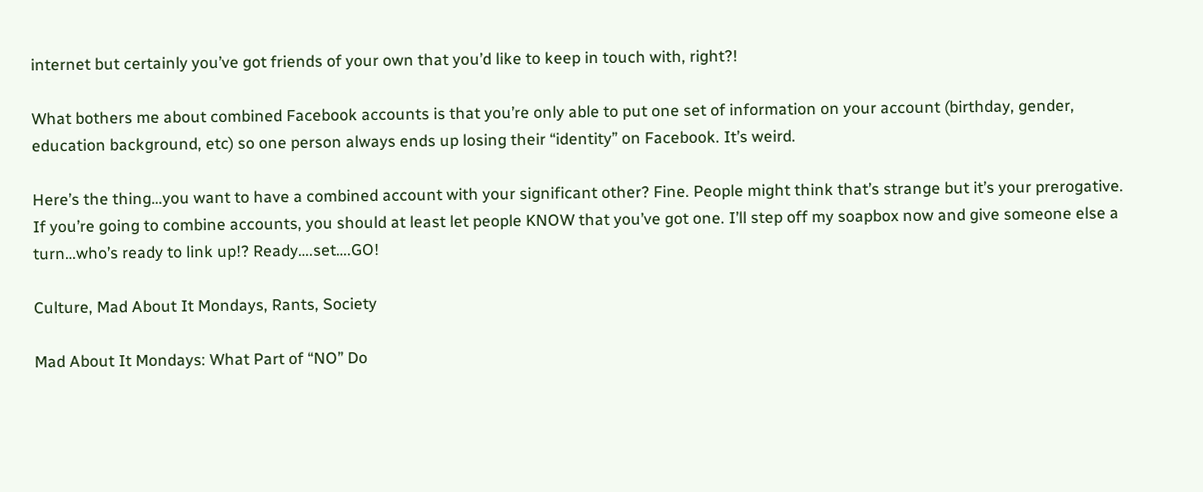internet but certainly you’ve got friends of your own that you’d like to keep in touch with, right?!

What bothers me about combined Facebook accounts is that you’re only able to put one set of information on your account (birthday, gender, education background, etc) so one person always ends up losing their “identity” on Facebook. It’s weird.

Here’s the thing…you want to have a combined account with your significant other? Fine. People might think that’s strange but it’s your prerogative. If you’re going to combine accounts, you should at least let people KNOW that you’ve got one. I’ll step off my soapbox now and give someone else a turn…who’s ready to link up!? Ready….set….GO!

Culture, Mad About It Mondays, Rants, Society

Mad About It Mondays: What Part of “NO” Do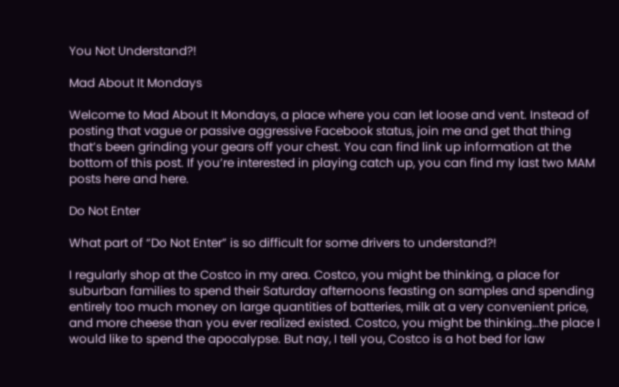You Not Understand?!

Mad About It Mondays

Welcome to Mad About It Mondays, a place where you can let loose and vent. Instead of posting that vague or passive aggressive Facebook status, join me and get that thing that’s been grinding your gears off your chest. You can find link up information at the bottom of this post. If you’re interested in playing catch up, you can find my last two MAM posts here and here.

Do Not Enter

What part of “Do Not Enter” is so difficult for some drivers to understand?!

I regularly shop at the Costco in my area. Costco, you might be thinking, a place for suburban families to spend their Saturday afternoons feasting on samples and spending entirely too much money on large quantities of batteries, milk at a very convenient price, and more cheese than you ever realized existed. Costco, you might be thinking…the place I would like to spend the apocalypse. But nay, I tell you, Costco is a hot bed for law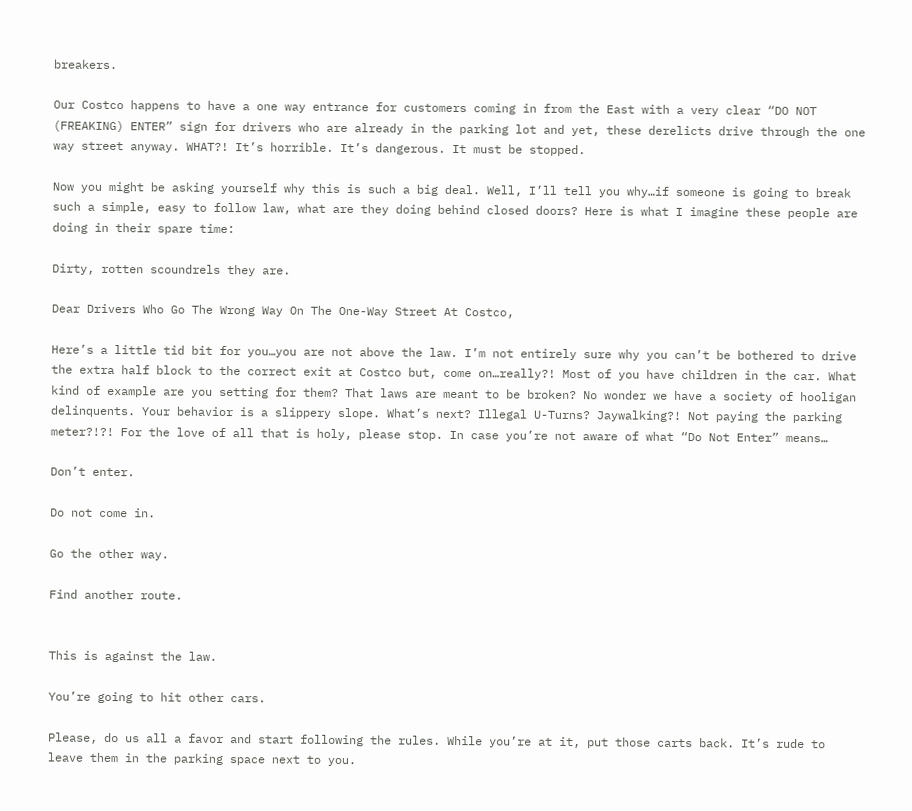breakers.

Our Costco happens to have a one way entrance for customers coming in from the East with a very clear “DO NOT (FREAKING) ENTER” sign for drivers who are already in the parking lot and yet, these derelicts drive through the one way street anyway. WHAT?! It’s horrible. It’s dangerous. It must be stopped.

Now you might be asking yourself why this is such a big deal. Well, I’ll tell you why…if someone is going to break such a simple, easy to follow law, what are they doing behind closed doors? Here is what I imagine these people are doing in their spare time:

Dirty, rotten scoundrels they are.

Dear Drivers Who Go The Wrong Way On The One-Way Street At Costco,

Here’s a little tid bit for you…you are not above the law. I’m not entirely sure why you can’t be bothered to drive the extra half block to the correct exit at Costco but, come on…really?! Most of you have children in the car. What kind of example are you setting for them? That laws are meant to be broken? No wonder we have a society of hooligan delinquents. Your behavior is a slippery slope. What’s next? Illegal U-Turns? Jaywalking?! Not paying the parking meter?!?! For the love of all that is holy, please stop. In case you’re not aware of what “Do Not Enter” means…

Don’t enter.

Do not come in.

Go the other way.

Find another route.


This is against the law.

You’re going to hit other cars.

Please, do us all a favor and start following the rules. While you’re at it, put those carts back. It’s rude to leave them in the parking space next to you.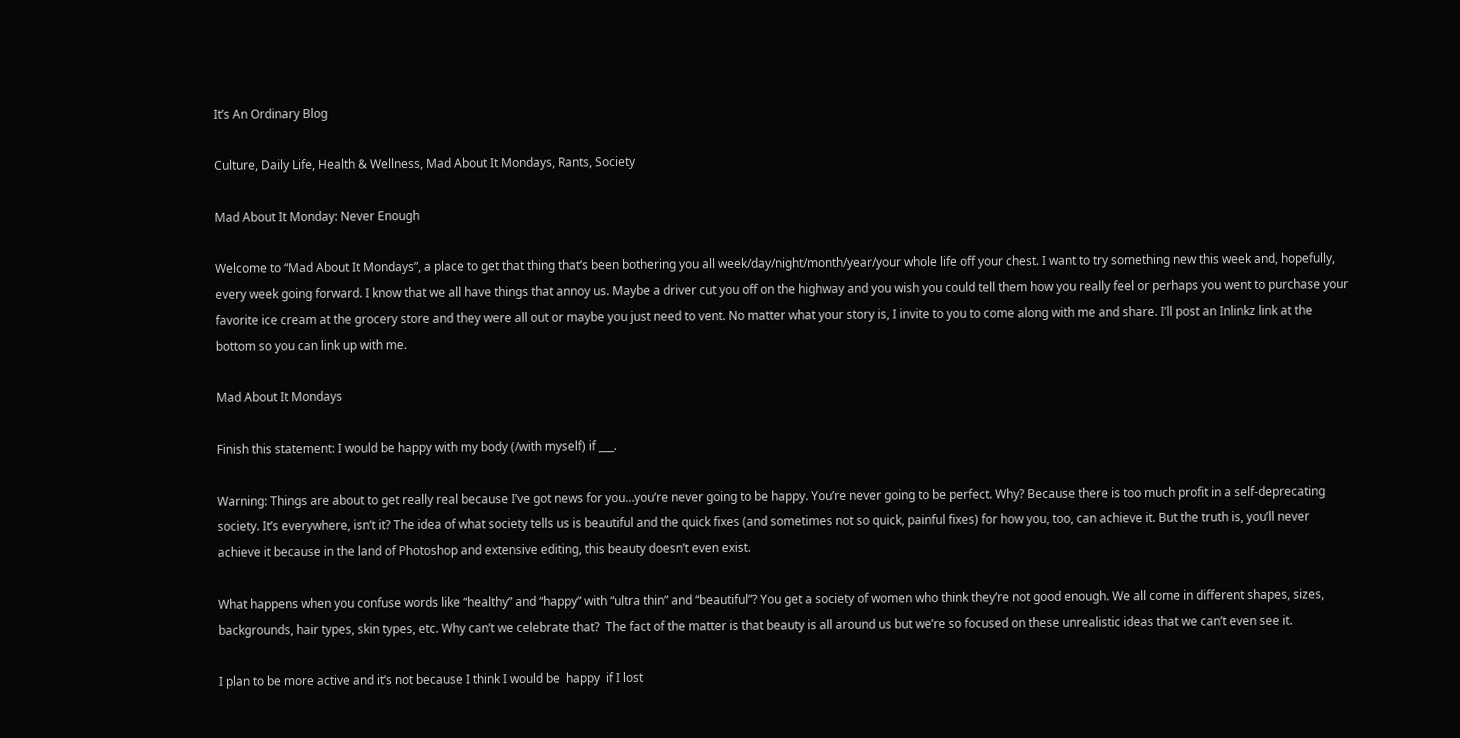It’s An Ordinary Blog

Culture, Daily Life, Health & Wellness, Mad About It Mondays, Rants, Society

Mad About It Monday: Never Enough

Welcome to “Mad About It Mondays”, a place to get that thing that’s been bothering you all week/day/night/month/year/your whole life off your chest. I want to try something new this week and, hopefully, every week going forward. I know that we all have things that annoy us. Maybe a driver cut you off on the highway and you wish you could tell them how you really feel or perhaps you went to purchase your favorite ice cream at the grocery store and they were all out or maybe you just need to vent. No matter what your story is, I invite to you to come along with me and share. I’ll post an Inlinkz link at the bottom so you can link up with me.

Mad About It Mondays

Finish this statement: I would be happy with my body (/with myself) if ___.

Warning: Things are about to get really real because I’ve got news for you…you’re never going to be happy. You’re never going to be perfect. Why? Because there is too much profit in a self-deprecating society. It’s everywhere, isn’t it? The idea of what society tells us is beautiful and the quick fixes (and sometimes not so quick, painful fixes) for how you, too, can achieve it. But the truth is, you’ll never achieve it because in the land of Photoshop and extensive editing, this beauty doesn’t even exist.

What happens when you confuse words like “healthy” and “happy” with “ultra thin” and “beautiful”? You get a society of women who think they’re not good enough. We all come in different shapes, sizes, backgrounds, hair types, skin types, etc. Why can’t we celebrate that?  The fact of the matter is that beauty is all around us but we’re so focused on these unrealistic ideas that we can’t even see it.

I plan to be more active and it’s not because I think I would be  happy  if I lost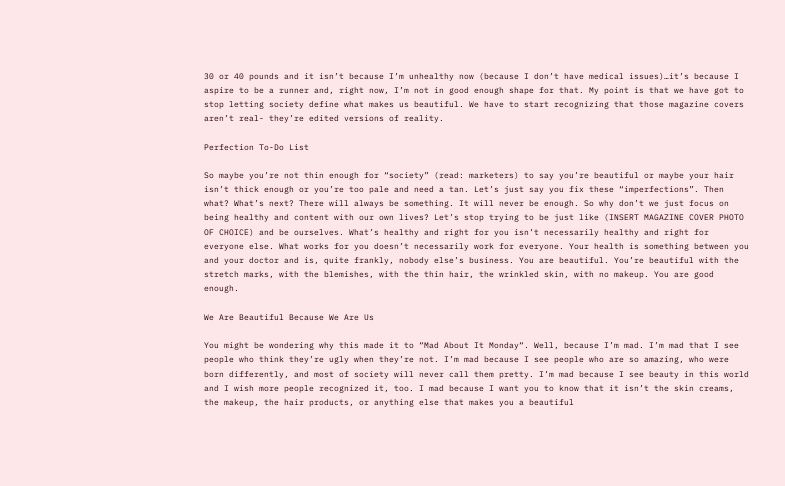30 or 40 pounds and it isn’t because I’m unhealthy now (because I don’t have medical issues)…it’s because I aspire to be a runner and, right now, I’m not in good enough shape for that. My point is that we have got to stop letting society define what makes us beautiful. We have to start recognizing that those magazine covers aren’t real- they’re edited versions of reality.

Perfection To-Do List

So maybe you’re not thin enough for “society” (read: marketers) to say you’re beautiful or maybe your hair isn’t thick enough or you’re too pale and need a tan. Let’s just say you fix these “imperfections”. Then what? What’s next? There will always be something. It will never be enough. So why don’t we just focus on being healthy and content with our own lives? Let’s stop trying to be just like (INSERT MAGAZINE COVER PHOTO OF CHOICE) and be ourselves. What’s healthy and right for you isn’t necessarily healthy and right for everyone else. What works for you doesn’t necessarily work for everyone. Your health is something between you and your doctor and is, quite frankly, nobody else’s business. You are beautiful. You’re beautiful with the stretch marks, with the blemishes, with the thin hair, the wrinkled skin, with no makeup. You are good enough.

We Are Beautiful Because We Are Us

You might be wondering why this made it to “Mad About It Monday“. Well, because I’m mad. I’m mad that I see people who think they’re ugly when they’re not. I’m mad because I see people who are so amazing, who were born differently, and most of society will never call them pretty. I’m mad because I see beauty in this world and I wish more people recognized it, too. I mad because I want you to know that it isn’t the skin creams, the makeup, the hair products, or anything else that makes you a beautiful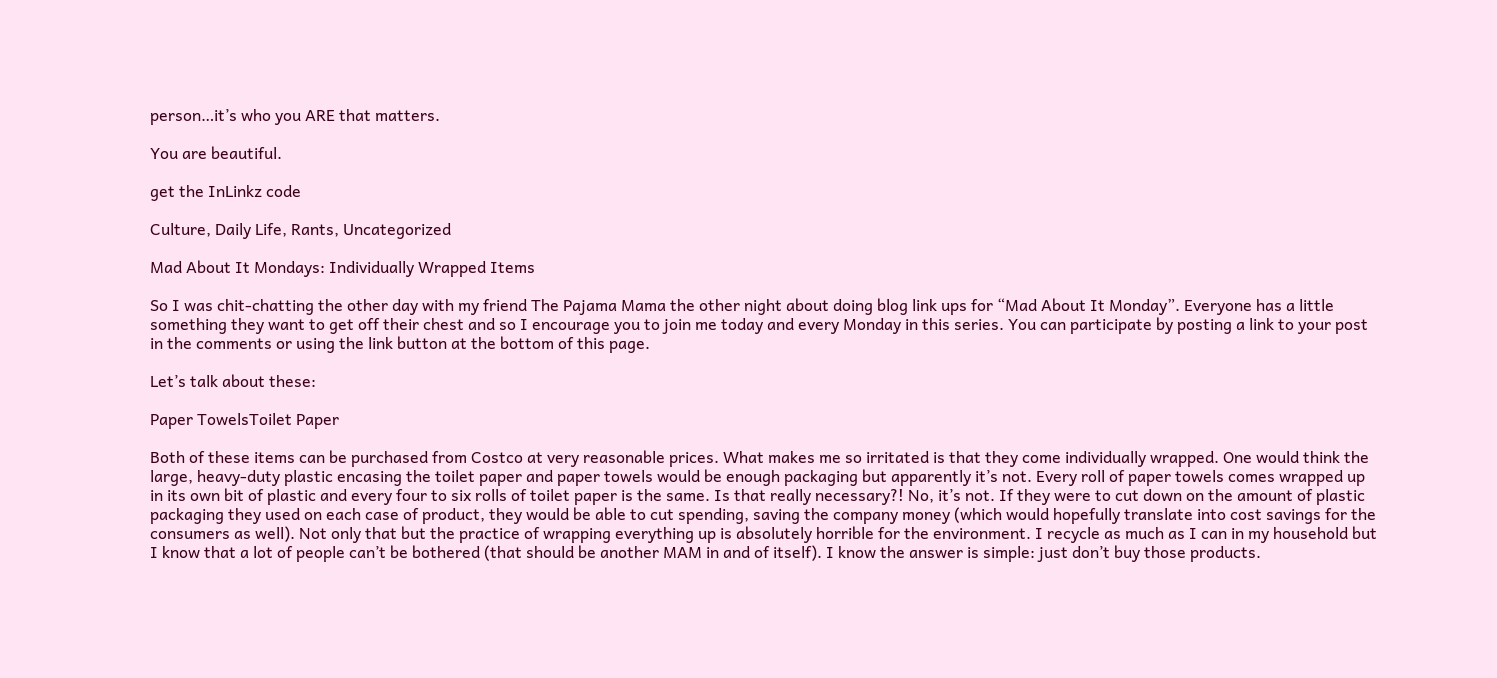person…it’s who you ARE that matters.

You are beautiful.

get the InLinkz code

Culture, Daily Life, Rants, Uncategorized

Mad About It Mondays: Individually Wrapped Items

So I was chit-chatting the other day with my friend The Pajama Mama the other night about doing blog link ups for “Mad About It Monday”. Everyone has a little something they want to get off their chest and so I encourage you to join me today and every Monday in this series. You can participate by posting a link to your post in the comments or using the link button at the bottom of this page.

Let’s talk about these:

Paper TowelsToilet Paper

Both of these items can be purchased from Costco at very reasonable prices. What makes me so irritated is that they come individually wrapped. One would think the large, heavy-duty plastic encasing the toilet paper and paper towels would be enough packaging but apparently it’s not. Every roll of paper towels comes wrapped up in its own bit of plastic and every four to six rolls of toilet paper is the same. Is that really necessary?! No, it’s not. If they were to cut down on the amount of plastic packaging they used on each case of product, they would be able to cut spending, saving the company money (which would hopefully translate into cost savings for the consumers as well). Not only that but the practice of wrapping everything up is absolutely horrible for the environment. I recycle as much as I can in my household but I know that a lot of people can’t be bothered (that should be another MAM in and of itself). I know the answer is simple: just don’t buy those products.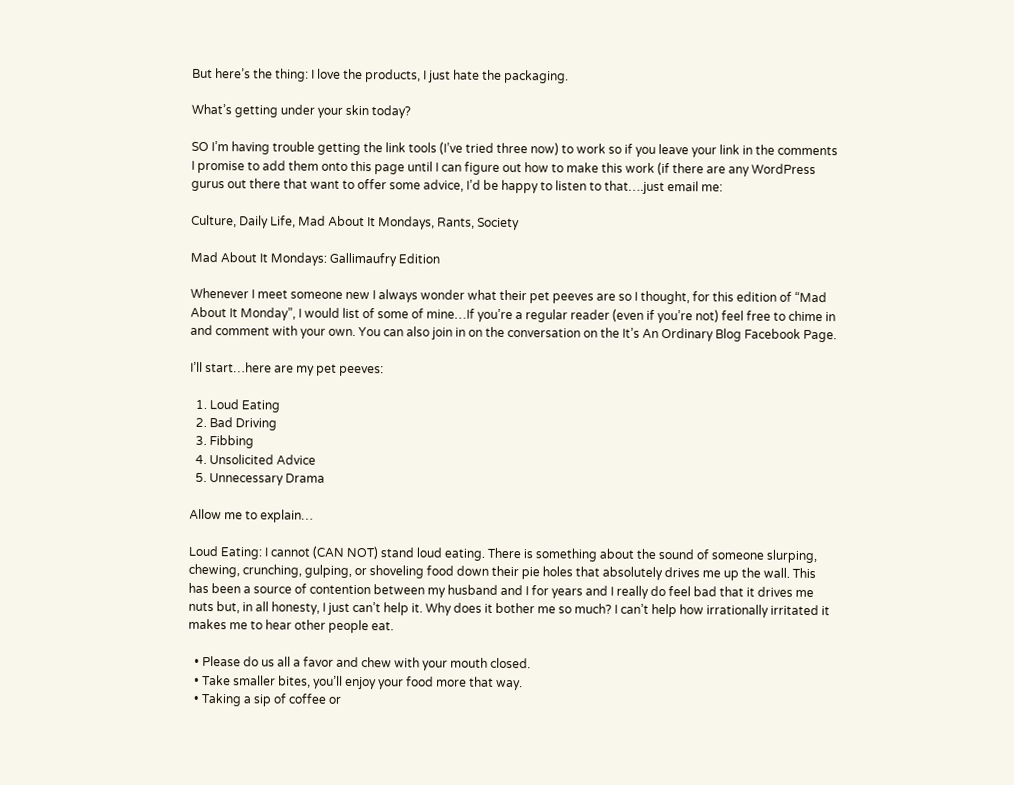But here’s the thing: I love the products, I just hate the packaging.

What’s getting under your skin today?

SO I’m having trouble getting the link tools (I’ve tried three now) to work so if you leave your link in the comments I promise to add them onto this page until I can figure out how to make this work (if there are any WordPress gurus out there that want to offer some advice, I’d be happy to listen to that….just email me:

Culture, Daily Life, Mad About It Mondays, Rants, Society

Mad About It Mondays: Gallimaufry Edition

Whenever I meet someone new I always wonder what their pet peeves are so I thought, for this edition of “Mad About It Monday”, I would list of some of mine…If you’re a regular reader (even if you’re not) feel free to chime in and comment with your own. You can also join in on the conversation on the It’s An Ordinary Blog Facebook Page.

I’ll start…here are my pet peeves:

  1. Loud Eating
  2. Bad Driving
  3. Fibbing
  4. Unsolicited Advice
  5. Unnecessary Drama

Allow me to explain…

Loud Eating: I cannot (CAN NOT) stand loud eating. There is something about the sound of someone slurping, chewing, crunching, gulping, or shoveling food down their pie holes that absolutely drives me up the wall. This has been a source of contention between my husband and I for years and I really do feel bad that it drives me nuts but, in all honesty, I just can’t help it. Why does it bother me so much? I can’t help how irrationally irritated it makes me to hear other people eat.

  • Please do us all a favor and chew with your mouth closed.
  • Take smaller bites, you’ll enjoy your food more that way.
  • Taking a sip of coffee or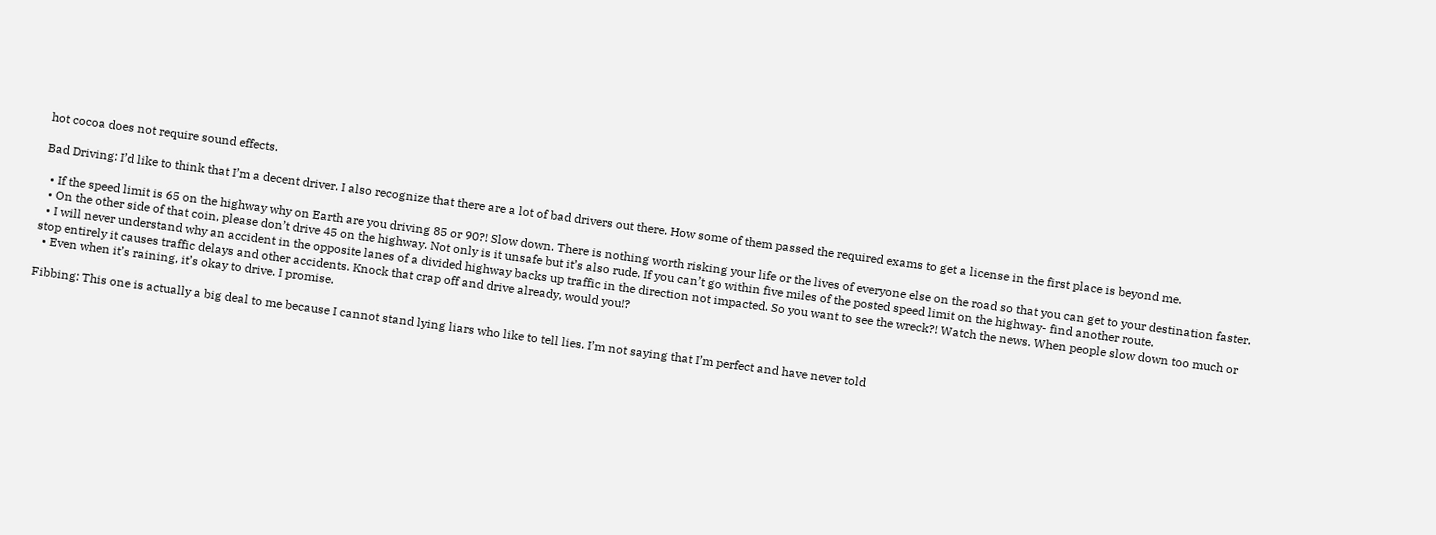hot cocoa does not require sound effects.

Bad Driving: I’d like to think that I’m a decent driver. I also recognize that there are a lot of bad drivers out there. How some of them passed the required exams to get a license in the first place is beyond me.

  • If the speed limit is 65 on the highway why on Earth are you driving 85 or 90?! Slow down. There is nothing worth risking your life or the lives of everyone else on the road so that you can get to your destination faster.
  • On the other side of that coin, please don’t drive 45 on the highway. Not only is it unsafe but it’s also rude. If you can’t go within five miles of the posted speed limit on the highway- find another route.
  • I will never understand why an accident in the opposite lanes of a divided highway backs up traffic in the direction not impacted. So you want to see the wreck?! Watch the news. When people slow down too much or stop entirely it causes traffic delays and other accidents. Knock that crap off and drive already, would you!?
  • Even when it’s raining, it’s okay to drive. I promise.

Fibbing: This one is actually a big deal to me because I cannot stand lying liars who like to tell lies. I’m not saying that I’m perfect and have never told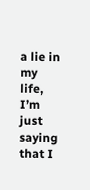a lie in my life, I’m just saying that I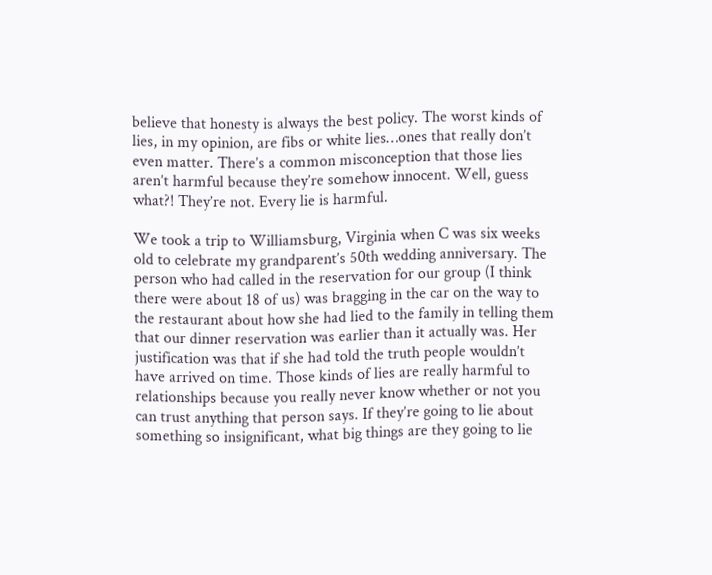believe that honesty is always the best policy. The worst kinds of lies, in my opinion, are fibs or white lies…ones that really don’t even matter. There’s a common misconception that those lies aren’t harmful because they’re somehow innocent. Well, guess what?! They’re not. Every lie is harmful.

We took a trip to Williamsburg, Virginia when C was six weeks old to celebrate my grandparent’s 50th wedding anniversary. The person who had called in the reservation for our group (I think there were about 18 of us) was bragging in the car on the way to the restaurant about how she had lied to the family in telling them that our dinner reservation was earlier than it actually was. Her justification was that if she had told the truth people wouldn’t have arrived on time. Those kinds of lies are really harmful to relationships because you really never know whether or not you can trust anything that person says. If they’re going to lie about something so insignificant, what big things are they going to lie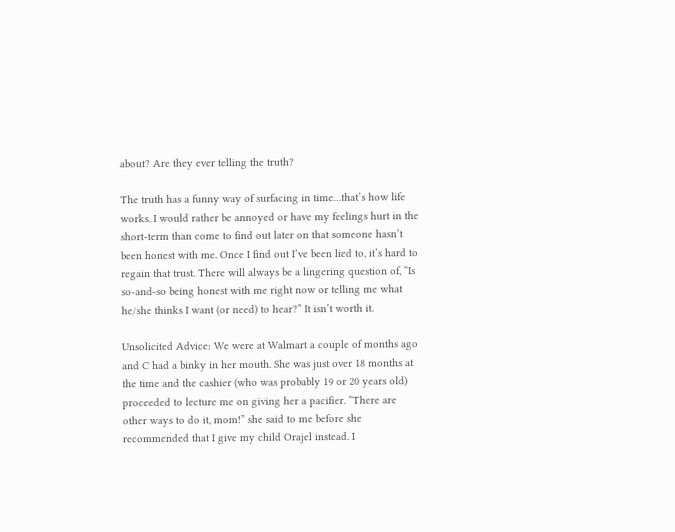about? Are they ever telling the truth?

The truth has a funny way of surfacing in time…that’s how life works. I would rather be annoyed or have my feelings hurt in the short-term than come to find out later on that someone hasn’t been honest with me. Once I find out I’ve been lied to, it’s hard to regain that trust. There will always be a lingering question of, “Is so-and-so being honest with me right now or telling me what he/she thinks I want (or need) to hear?” It isn’t worth it.

Unsolicited Advice: We were at Walmart a couple of months ago and C had a binky in her mouth. She was just over 18 months at the time and the cashier (who was probably 19 or 20 years old) proceeded to lecture me on giving her a pacifier. “There are other ways to do it, mom!” she said to me before she recommended that I give my child Orajel instead. I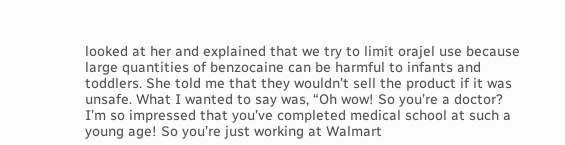looked at her and explained that we try to limit orajel use because large quantities of benzocaine can be harmful to infants and toddlers. She told me that they wouldn’t sell the product if it was unsafe. What I wanted to say was, “Oh wow! So you’re a doctor? I’m so impressed that you’ve completed medical school at such a young age! So you’re just working at Walmart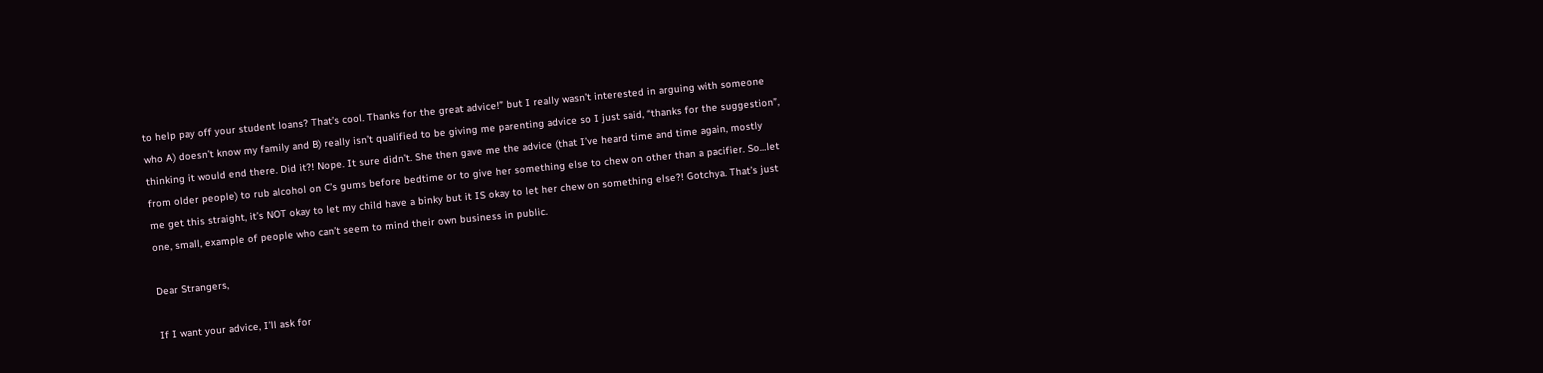to help pay off your student loans? That’s cool. Thanks for the great advice!” but I really wasn’t interested in arguing with someone who A) doesn’t know my family and B) really isn’t qualified to be giving me parenting advice so I just said, “thanks for the suggestion”, thinking it would end there. Did it?! Nope. It sure didn’t. She then gave me the advice (that I’ve heard time and time again, mostly from older people) to rub alcohol on C’s gums before bedtime or to give her something else to chew on other than a pacifier. So…let me get this straight, it’s NOT okay to let my child have a binky but it IS okay to let her chew on something else?! Gotchya. That’s just one, small, example of people who can’t seem to mind their own business in public.

Dear Strangers,

If I want your advice, I’ll ask for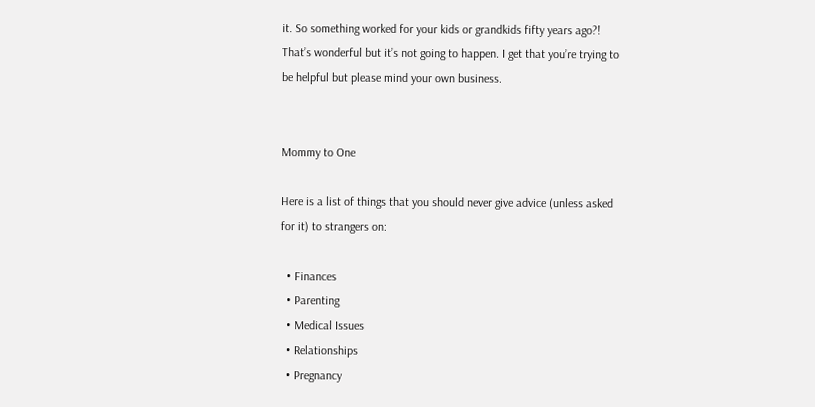it. So something worked for your kids or grandkids fifty years ago?! That’s wonderful but it’s not going to happen. I get that you’re trying to be helpful but please mind your own business.


Mommy to One

Here is a list of things that you should never give advice (unless asked for it) to strangers on:

  • Finances
  • Parenting
  • Medical Issues
  • Relationships
  • Pregnancy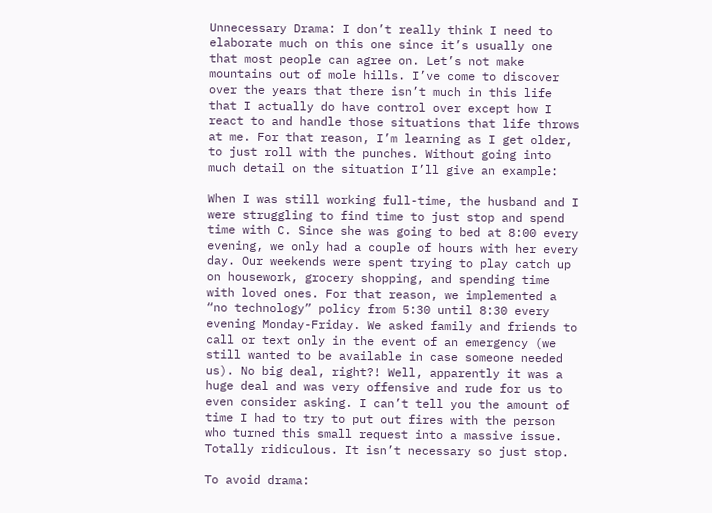Unnecessary Drama: I don’t really think I need to elaborate much on this one since it’s usually one that most people can agree on. Let’s not make mountains out of mole hills. I’ve come to discover over the years that there isn’t much in this life that I actually do have control over except how I react to and handle those situations that life throws at me. For that reason, I’m learning as I get older, to just roll with the punches. Without going into  much detail on the situation I’ll give an example:

When I was still working full-time, the husband and I were struggling to find time to just stop and spend time with C. Since she was going to bed at 8:00 every evening, we only had a couple of hours with her every day. Our weekends were spent trying to play catch up on housework, grocery shopping, and spending time with loved ones. For that reason, we implemented a “no technology” policy from 5:30 until 8:30 every evening Monday-Friday. We asked family and friends to call or text only in the event of an emergency (we still wanted to be available in case someone needed us). No big deal, right?! Well, apparently it was a huge deal and was very offensive and rude for us to even consider asking. I can’t tell you the amount of time I had to try to put out fires with the person who turned this small request into a massive issue. Totally ridiculous. It isn’t necessary so just stop.

To avoid drama: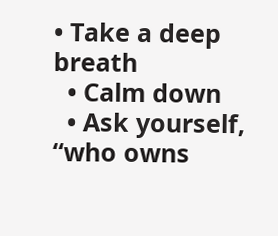• Take a deep breath
  • Calm down
  • Ask yourself, “who owns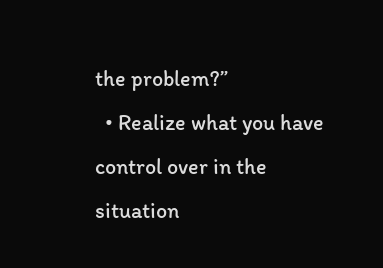the problem?”
  • Realize what you have control over in the situation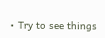• Try to see things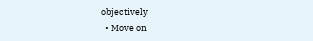objectively
  • Move on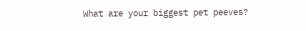What are your biggest pet peeves?